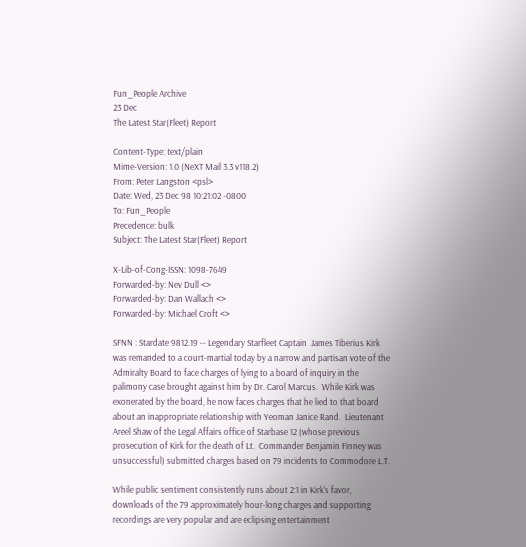Fun_People Archive
23 Dec
The Latest Star(Fleet) Report

Content-Type: text/plain
Mime-Version: 1.0 (NeXT Mail 3.3 v118.2)
From: Peter Langston <psl>
Date: Wed, 23 Dec 98 10:21:02 -0800
To: Fun_People
Precedence: bulk
Subject: The Latest Star(Fleet) Report

X-Lib-of-Cong-ISSN: 1098-7649
Forwarded-by: Nev Dull <>
Forwarded-by: Dan Wallach <>
Forwarded-by: Michael Croft <>

SFNN : Stardate 9812.19 -- Legendary Starfleet Captain  James Tiberius Kirk
was remanded to a court-martial today by a narrow and partisan vote of the
Admiralty Board to face charges of lying to a board of inquiry in the
palimony case brought against him by Dr. Carol Marcus.  While Kirk was
exonerated by the board, he now faces charges that he lied to that board
about an inappropriate relationship with Yeoman Janice Rand.  Lieutenant
Areel Shaw of the Legal Affairs office of Starbase 12 (whose previous
prosecution of Kirk for the death of Lt.  Commander Benjamin Finney was
unsuccessful) submitted charges based on 79 incidents to Commodore L.T.

While public sentiment consistently runs about 2:1 in Kirk's favor,
downloads of the 79 approximately hour-long charges and supporting
recordings are very popular and are eclipsing entertainment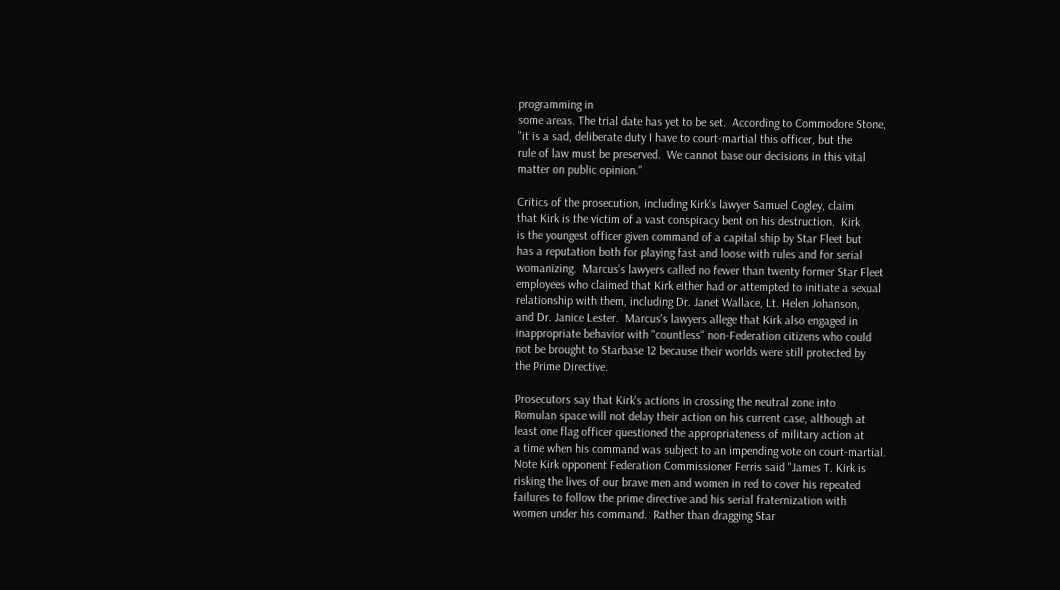programming in
some areas. The trial date has yet to be set.  According to Commodore Stone,
"it is a sad, deliberate duty I have to court-martial this officer, but the
rule of law must be preserved.  We cannot base our decisions in this vital
matter on public opinion."

Critics of the prosecution, including Kirk's lawyer Samuel Cogley, claim
that Kirk is the victim of a vast conspiracy bent on his destruction.  Kirk
is the youngest officer given command of a capital ship by Star Fleet but
has a reputation both for playing fast and loose with rules and for serial
womanizing.  Marcus's lawyers called no fewer than twenty former Star Fleet
employees who claimed that Kirk either had or attempted to initiate a sexual
relationship with them, including Dr. Janet Wallace, Lt. Helen Johanson,
and Dr. Janice Lester.  Marcus's lawyers allege that Kirk also engaged in
inappropriate behavior with "countless" non-Federation citizens who could
not be brought to Starbase 12 because their worlds were still protected by
the Prime Directive.

Prosecutors say that Kirk's actions in crossing the neutral zone into
Romulan space will not delay their action on his current case, although at
least one flag officer questioned the appropriateness of military action at
a time when his command was subject to an impending vote on court-martial.
Note Kirk opponent Federation Commissioner Ferris said "James T. Kirk is
risking the lives of our brave men and women in red to cover his repeated
failures to follow the prime directive and his serial fraternization with
women under his command.  Rather than dragging Star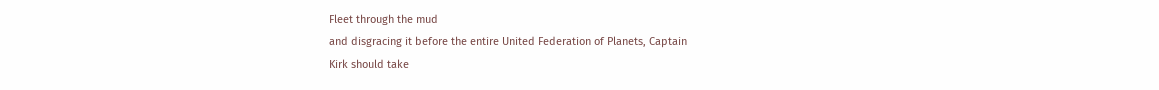Fleet through the mud
and disgracing it before the entire United Federation of Planets, Captain
Kirk should take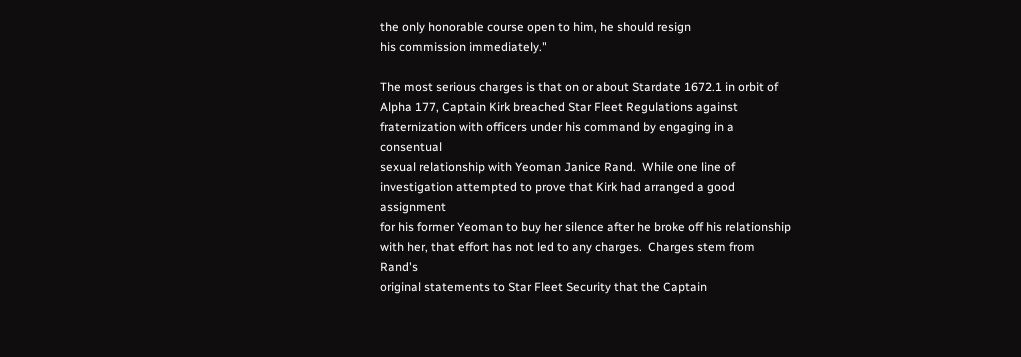the only honorable course open to him, he should resign
his commission immediately."

The most serious charges is that on or about Stardate 1672.1 in orbit of
Alpha 177, Captain Kirk breached Star Fleet Regulations against
fraternization with officers under his command by engaging in a consentual
sexual relationship with Yeoman Janice Rand.  While one line of
investigation attempted to prove that Kirk had arranged a good assignment
for his former Yeoman to buy her silence after he broke off his relationship
with her, that effort has not led to any charges.  Charges stem from Rand's
original statements to Star Fleet Security that the Captain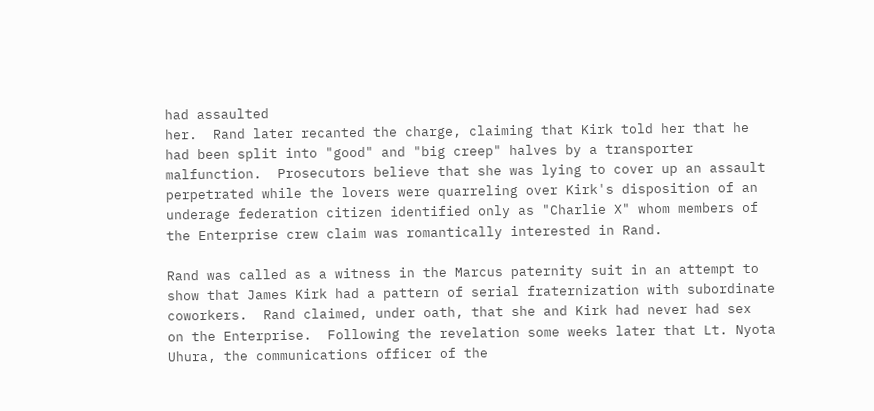had assaulted
her.  Rand later recanted the charge, claiming that Kirk told her that he
had been split into "good" and "big creep" halves by a transporter
malfunction.  Prosecutors believe that she was lying to cover up an assault
perpetrated while the lovers were quarreling over Kirk's disposition of an
underage federation citizen identified only as "Charlie X" whom members of
the Enterprise crew claim was romantically interested in Rand.

Rand was called as a witness in the Marcus paternity suit in an attempt to
show that James Kirk had a pattern of serial fraternization with subordinate
coworkers.  Rand claimed, under oath, that she and Kirk had never had sex
on the Enterprise.  Following the revelation some weeks later that Lt. Nyota
Uhura, the communications officer of the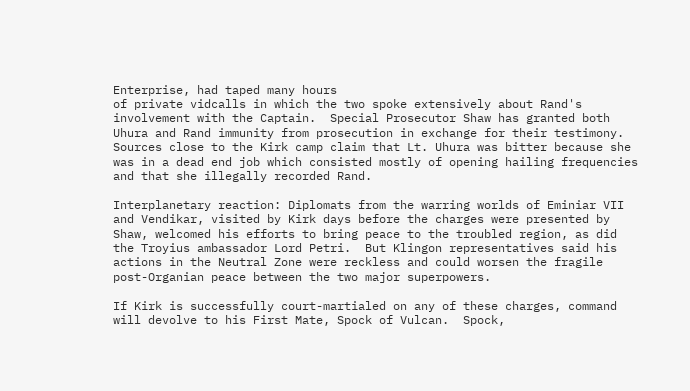Enterprise, had taped many hours
of private vidcalls in which the two spoke extensively about Rand's
involvement with the Captain.  Special Prosecutor Shaw has granted both
Uhura and Rand immunity from prosecution in exchange for their testimony.
Sources close to the Kirk camp claim that Lt. Uhura was bitter because she
was in a dead end job which consisted mostly of opening hailing frequencies
and that she illegally recorded Rand.

Interplanetary reaction: Diplomats from the warring worlds of Eminiar VII
and Vendikar, visited by Kirk days before the charges were presented by
Shaw, welcomed his efforts to bring peace to the troubled region, as did
the Troyius ambassador Lord Petri.  But Klingon representatives said his
actions in the Neutral Zone were reckless and could worsen the fragile
post-Organian peace between the two major superpowers.

If Kirk is successfully court-martialed on any of these charges, command
will devolve to his First Mate, Spock of Vulcan.  Spock,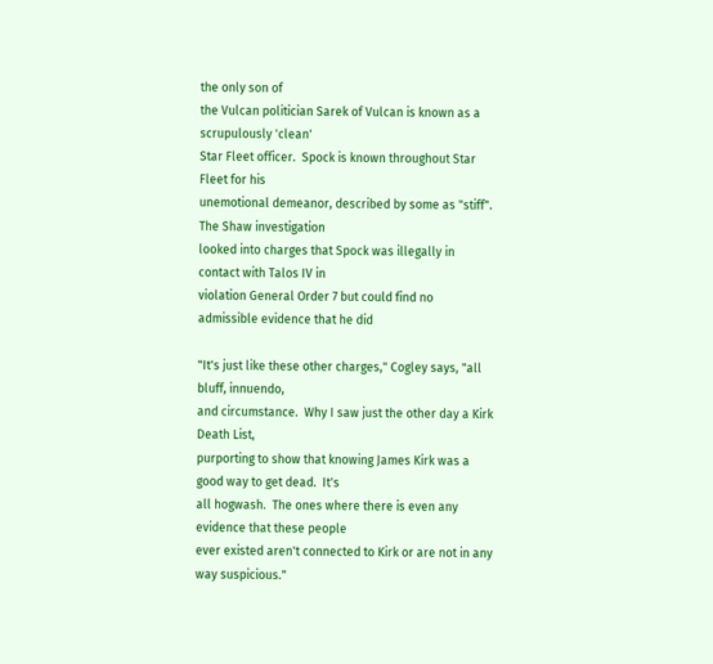the only son of
the Vulcan politician Sarek of Vulcan is known as a scrupulously 'clean'
Star Fleet officer.  Spock is known throughout Star Fleet for his
unemotional demeanor, described by some as "stiff".  The Shaw investigation
looked into charges that Spock was illegally in contact with Talos IV in
violation General Order 7 but could find no admissible evidence that he did

"It's just like these other charges," Cogley says, "all bluff, innuendo,
and circumstance.  Why I saw just the other day a Kirk Death List,
purporting to show that knowing James Kirk was a good way to get dead.  It's
all hogwash.  The ones where there is even any evidence that these people
ever existed aren't connected to Kirk or are not in any way suspicious."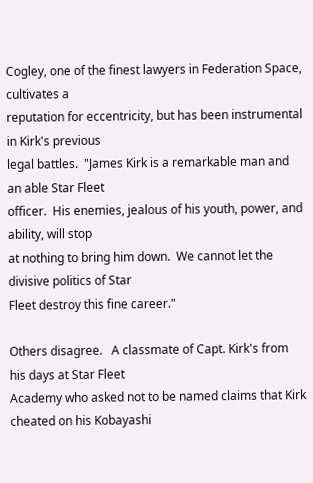Cogley, one of the finest lawyers in Federation Space, cultivates a
reputation for eccentricity, but has been instrumental in Kirk's previous
legal battles.  "James Kirk is a remarkable man and an able Star Fleet
officer.  His enemies, jealous of his youth, power, and ability, will stop
at nothing to bring him down.  We cannot let the divisive politics of Star
Fleet destroy this fine career."

Others disagree.   A classmate of Capt. Kirk's from his days at Star Fleet
Academy who asked not to be named claims that Kirk cheated on his Kobayashi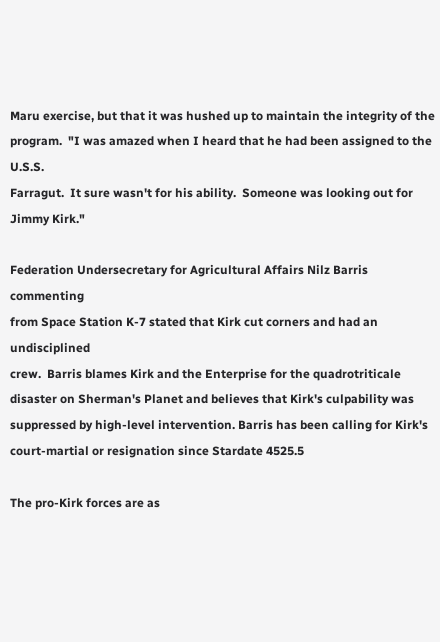Maru exercise, but that it was hushed up to maintain the integrity of the
program.  "I was amazed when I heard that he had been assigned to the U.S.S.
Farragut.  It sure wasn't for his ability.  Someone was looking out for
Jimmy Kirk."

Federation Undersecretary for Agricultural Affairs Nilz Barris commenting
from Space Station K-7 stated that Kirk cut corners and had an undisciplined
crew.  Barris blames Kirk and the Enterprise for the quadrotriticale
disaster on Sherman's Planet and believes that Kirk's culpability was
suppressed by high-level intervention. Barris has been calling for Kirk's
court-martial or resignation since Stardate 4525.5

The pro-Kirk forces are as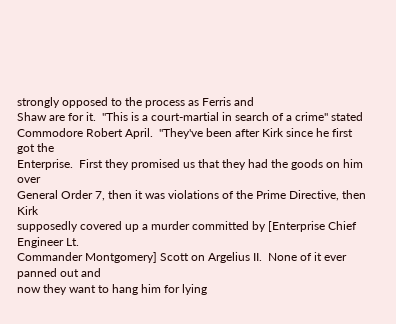strongly opposed to the process as Ferris and
Shaw are for it.  "This is a court-martial in search of a crime" stated
Commodore Robert April.  "They've been after Kirk since he first got the
Enterprise.  First they promised us that they had the goods on him over
General Order 7, then it was violations of the Prime Directive, then Kirk
supposedly covered up a murder committed by [Enterprise Chief Engineer Lt.
Commander Montgomery] Scott on Argelius II.  None of it ever panned out and
now they want to hang him for lying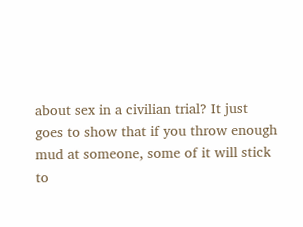about sex in a civilian trial? It just
goes to show that if you throw enough mud at someone, some of it will stick
to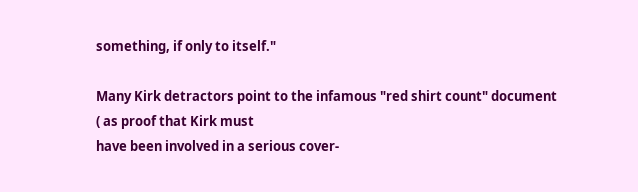something, if only to itself."

Many Kirk detractors point to the infamous "red shirt count" document
( as proof that Kirk must
have been involved in a serious cover-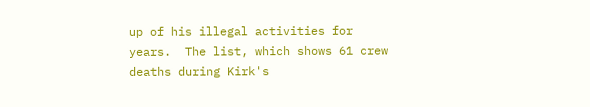up of his illegal activities for
years.  The list, which shows 61 crew deaths during Kirk's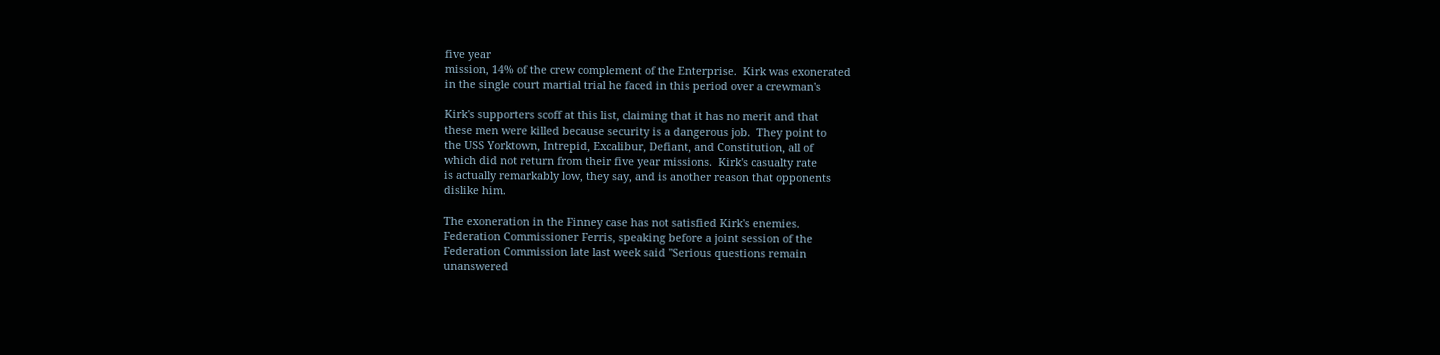five year
mission, 14% of the crew complement of the Enterprise.  Kirk was exonerated
in the single court martial trial he faced in this period over a crewman's

Kirk's supporters scoff at this list, claiming that it has no merit and that
these men were killed because security is a dangerous job.  They point to
the USS Yorktown, Intrepid, Excalibur, Defiant, and Constitution, all of
which did not return from their five year missions.  Kirk's casualty rate
is actually remarkably low, they say, and is another reason that opponents
dislike him.

The exoneration in the Finney case has not satisfied Kirk's enemies.
Federation Commissioner Ferris, speaking before a joint session of the
Federation Commission late last week said "Serious questions remain
unanswered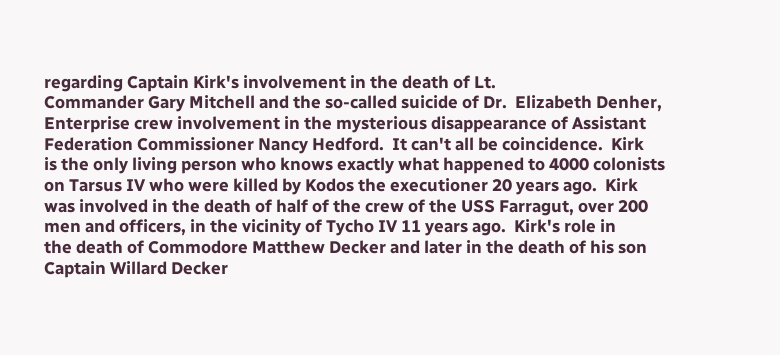regarding Captain Kirk's involvement in the death of Lt.
Commander Gary Mitchell and the so-called suicide of Dr.  Elizabeth Denher,
Enterprise crew involvement in the mysterious disappearance of Assistant
Federation Commissioner Nancy Hedford.  It can't all be coincidence.  Kirk
is the only living person who knows exactly what happened to 4000 colonists
on Tarsus IV who were killed by Kodos the executioner 20 years ago.  Kirk
was involved in the death of half of the crew of the USS Farragut, over 200
men and officers, in the vicinity of Tycho IV 11 years ago.  Kirk's role in
the death of Commodore Matthew Decker and later in the death of his son
Captain Willard Decker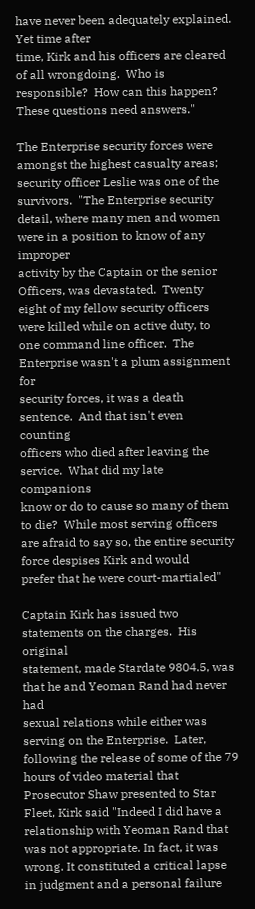have never been adequately explained.  Yet time after
time, Kirk and his officers are cleared of all wrongdoing.  Who is
responsible?  How can this happen?  These questions need answers."

The Enterprise security forces were amongst the highest casualty areas;
security officer Leslie was one of the survivors.  "The Enterprise security
detail, where many men and women were in a position to know of any improper
activity by the Captain or the senior Officers, was devastated.  Twenty
eight of my fellow security officers were killed while on active duty, to
one command line officer.  The Enterprise wasn't a plum assignment for
security forces, it was a death sentence.  And that isn't even counting
officers who died after leaving the service.  What did my late companions
know or do to cause so many of them to die?  While most serving officers
are afraid to say so, the entire security force despises Kirk and would
prefer that he were court-martialed"

Captain Kirk has issued two statements on the charges.  His original
statement, made Stardate 9804.5, was that he and Yeoman Rand had never had
sexual relations while either was serving on the Enterprise.  Later,
following the release of some of the 79 hours of video material that
Prosecutor Shaw presented to Star Fleet, Kirk said "Indeed I did have a
relationship with Yeoman Rand that was not appropriate. In fact, it was
wrong. It constituted a critical lapse in judgment and a personal failure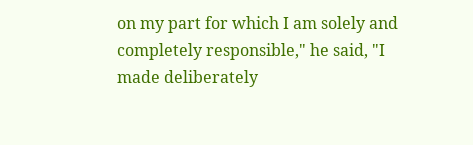on my part for which I am solely and completely responsible," he said, "I
made deliberately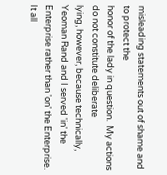misleading statements out of shame and to protect the
honor of the lady in question.  My actions do not constitute deliberate
lying, however, because technically, Yeoman Rand and I served 'in' the
Enterprise rather than 'on' the Enterprise.  It all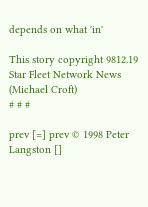depends on what 'in'

This story copyright 9812.19 Star Fleet Network News (Michael Croft)
# # #

prev [=] prev © 1998 Peter Langston []